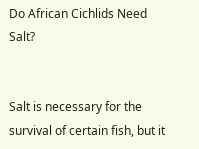Do African Cichlids Need Salt?


Salt is necessary for the survival of certain fish, but it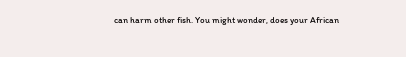can harm other fish. You might wonder, does your African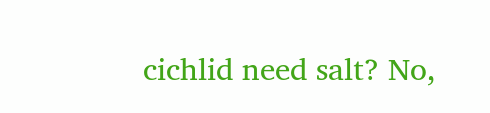cichlid need salt? No,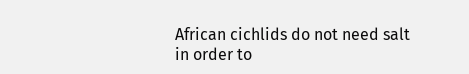African cichlids do not need salt in order to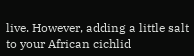live. However, adding a little salt to your African cichlid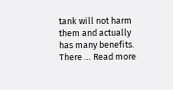tank will not harm them and actually has many benefits. There … Read more